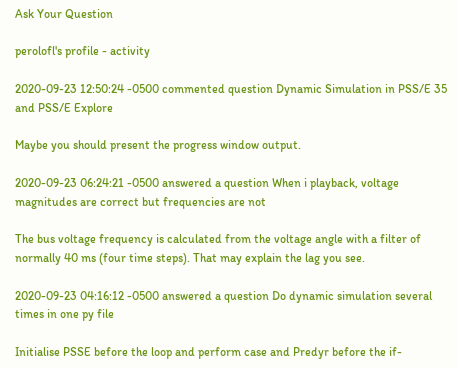Ask Your Question

perolofl's profile - activity

2020-09-23 12:50:24 -0500 commented question Dynamic Simulation in PSS/E 35 and PSS/E Explore

Maybe you should present the progress window output.

2020-09-23 06:24:21 -0500 answered a question When i playback, voltage magnitudes are correct but frequencies are not

The bus voltage frequency is calculated from the voltage angle with a filter of normally 40 ms (four time steps). That may explain the lag you see.

2020-09-23 04:16:12 -0500 answered a question Do dynamic simulation several times in one py file

Initialise PSSE before the loop and perform case and Predyr before the if-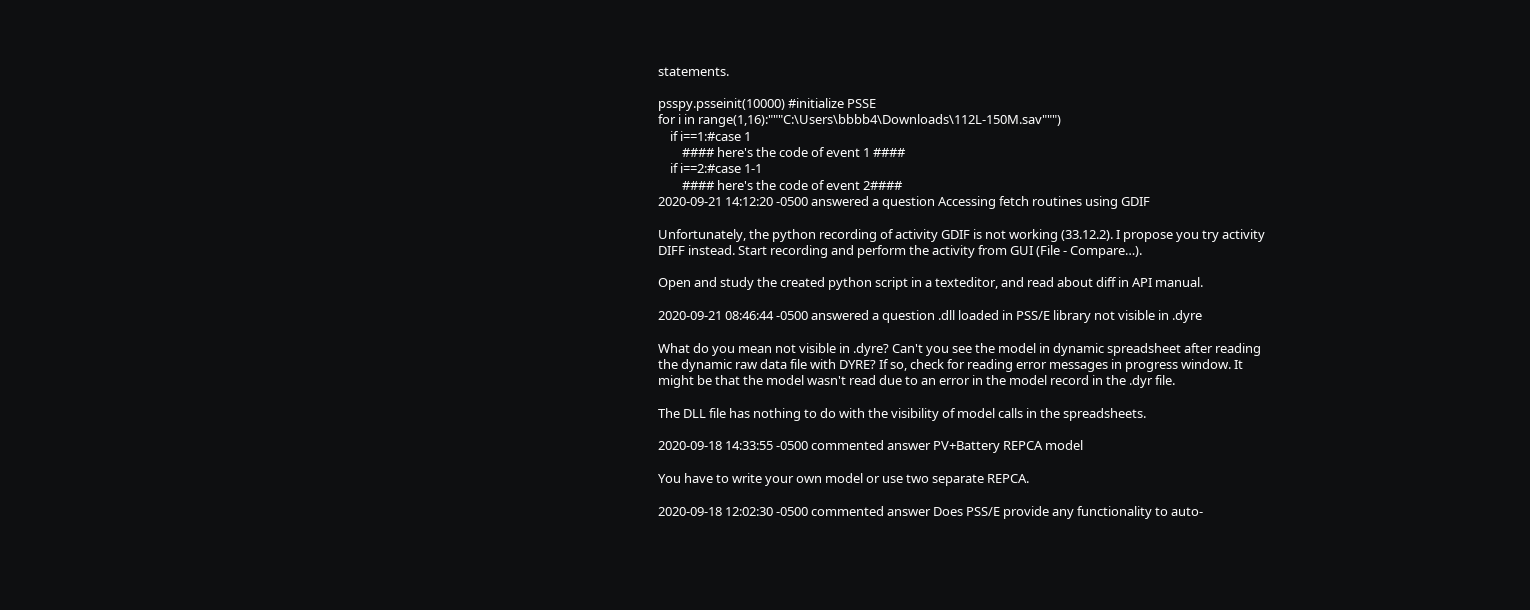statements.

psspy.psseinit(10000) #initialize PSSE
for i in range(1,16):"""C:\Users\bbbb4\Downloads\112L-150M.sav""")
    if i==1:#case 1
        #### here's the code of event 1 ####
    if i==2:#case 1-1
        #### here's the code of event 2####
2020-09-21 14:12:20 -0500 answered a question Accessing fetch routines using GDIF

Unfortunately, the python recording of activity GDIF is not working (33.12.2). I propose you try activity DIFF instead. Start recording and perform the activity from GUI (File - Compare…).

Open and study the created python script in a texteditor, and read about diff in API manual.

2020-09-21 08:46:44 -0500 answered a question .dll loaded in PSS/E library not visible in .dyre

What do you mean not visible in .dyre? Can't you see the model in dynamic spreadsheet after reading the dynamic raw data file with DYRE? If so, check for reading error messages in progress window. It might be that the model wasn't read due to an error in the model record in the .dyr file.

The DLL file has nothing to do with the visibility of model calls in the spreadsheets.

2020-09-18 14:33:55 -0500 commented answer PV+Battery REPCA model

You have to write your own model or use two separate REPCA.

2020-09-18 12:02:30 -0500 commented answer Does PSS/E provide any functionality to auto-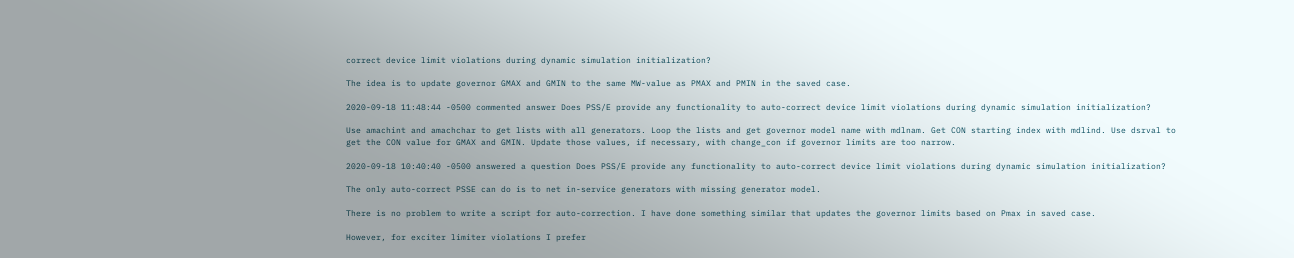correct device limit violations during dynamic simulation initialization?

The idea is to update governor GMAX and GMIN to the same MW-value as PMAX and PMIN in the saved case.

2020-09-18 11:48:44 -0500 commented answer Does PSS/E provide any functionality to auto-correct device limit violations during dynamic simulation initialization?

Use amachint and amachchar to get lists with all generators. Loop the lists and get governor model name with mdlnam. Get CON starting index with mdlind. Use dsrval to get the CON value for GMAX and GMIN. Update those values, if necessary, with change_con if governor limits are too narrow.

2020-09-18 10:40:40 -0500 answered a question Does PSS/E provide any functionality to auto-correct device limit violations during dynamic simulation initialization?

The only auto-correct PSSE can do is to net in-service generators with missing generator model.

There is no problem to write a script for auto-correction. I have done something similar that updates the governor limits based on Pmax in saved case.

However, for exciter limiter violations I prefer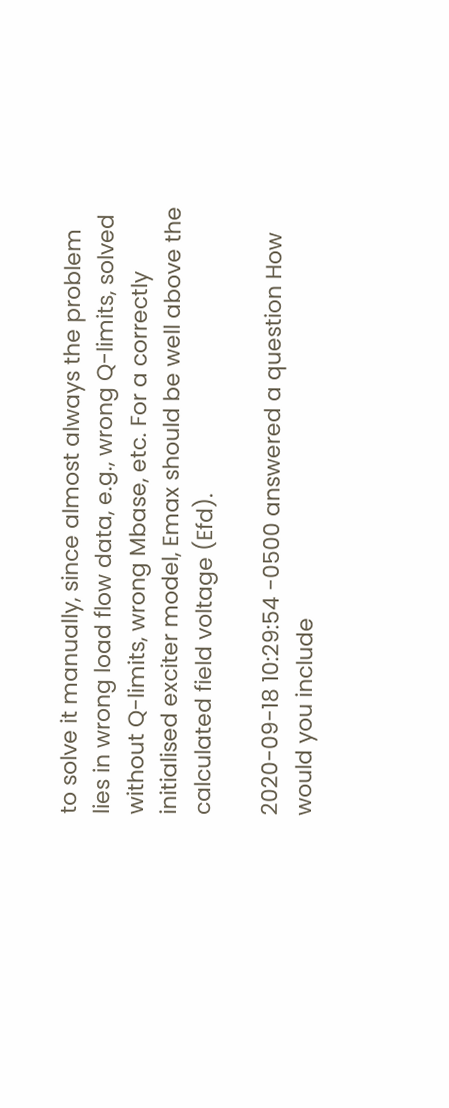to solve it manually, since almost always the problem lies in wrong load flow data, e.g., wrong Q-limits, solved without Q-limits, wrong Mbase, etc. For a correctly initialised exciter model, Emax should be well above the calculated field voltage (Efd).

2020-09-18 10:29:54 -0500 answered a question How would you include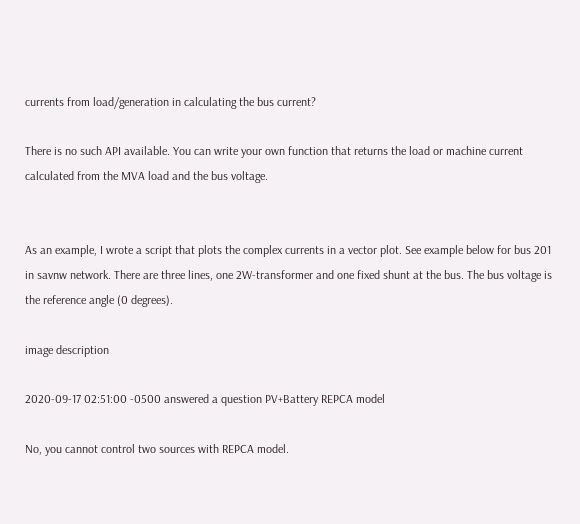currents from load/generation in calculating the bus current?

There is no such API available. You can write your own function that returns the load or machine current calculated from the MVA load and the bus voltage.


As an example, I wrote a script that plots the complex currents in a vector plot. See example below for bus 201 in savnw network. There are three lines, one 2W-transformer and one fixed shunt at the bus. The bus voltage is the reference angle (0 degrees).

image description

2020-09-17 02:51:00 -0500 answered a question PV+Battery REPCA model

No, you cannot control two sources with REPCA model.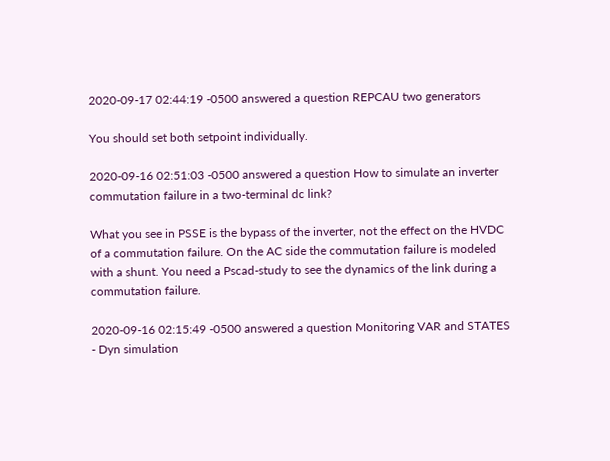2020-09-17 02:44:19 -0500 answered a question REPCAU two generators

You should set both setpoint individually.

2020-09-16 02:51:03 -0500 answered a question How to simulate an inverter commutation failure in a two-terminal dc link?

What you see in PSSE is the bypass of the inverter, not the effect on the HVDC of a commutation failure. On the AC side the commutation failure is modeled with a shunt. You need a Pscad-study to see the dynamics of the link during a commutation failure.

2020-09-16 02:15:49 -0500 answered a question Monitoring VAR and STATES - Dyn simulation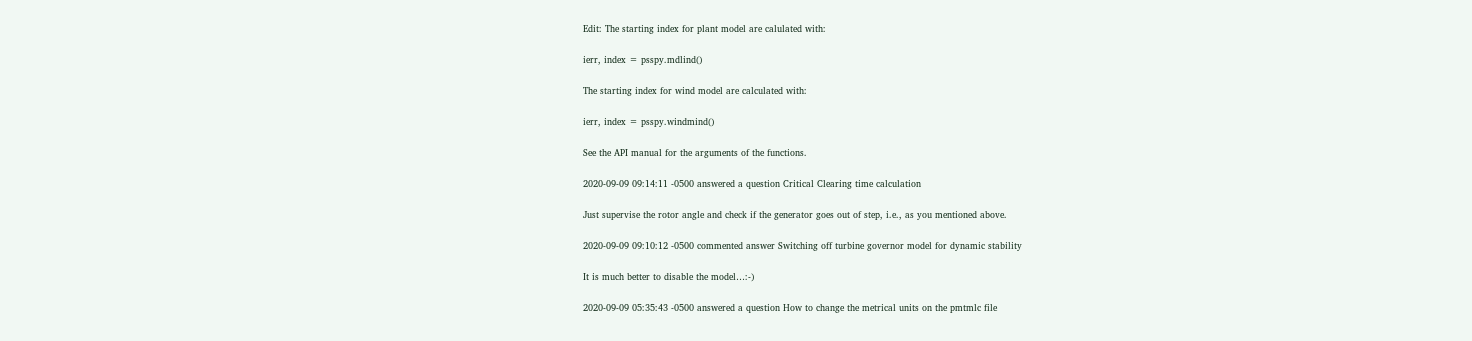Edit: The starting index for plant model are calulated with:

ierr, index = psspy.mdlind()

The starting index for wind model are calculated with:

ierr, index = psspy.windmind()

See the API manual for the arguments of the functions.

2020-09-09 09:14:11 -0500 answered a question Critical Clearing time calculation

Just supervise the rotor angle and check if the generator goes out of step, i.e., as you mentioned above.

2020-09-09 09:10:12 -0500 commented answer Switching off turbine governor model for dynamic stability

It is much better to disable the model…:-)

2020-09-09 05:35:43 -0500 answered a question How to change the metrical units on the pmtmlc file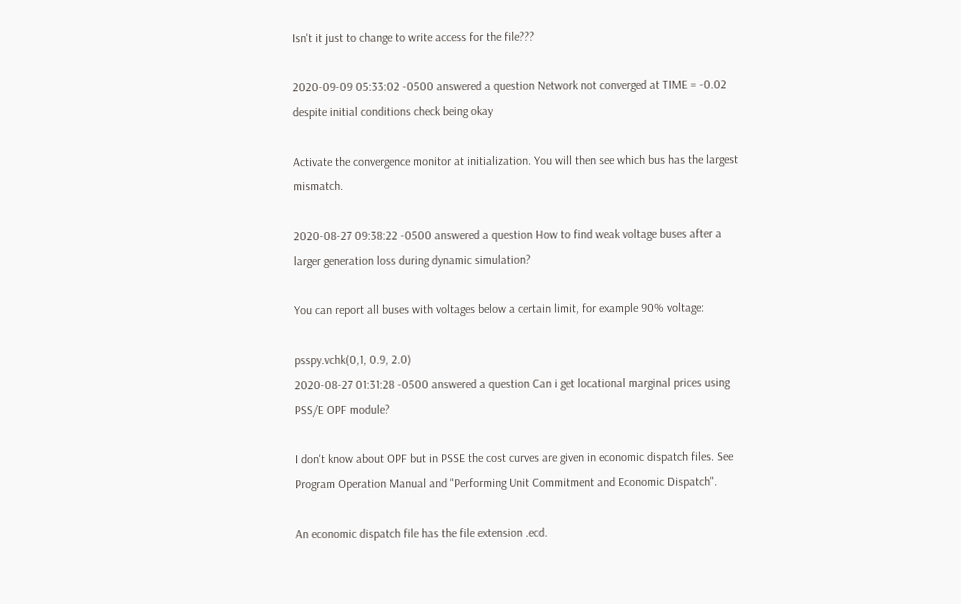Isn't it just to change to write access for the file???

2020-09-09 05:33:02 -0500 answered a question Network not converged at TIME = -0.02 despite initial conditions check being okay

Activate the convergence monitor at initialization. You will then see which bus has the largest mismatch.

2020-08-27 09:38:22 -0500 answered a question How to find weak voltage buses after a larger generation loss during dynamic simulation?

You can report all buses with voltages below a certain limit, for example 90% voltage:

psspy.vchk(0,1, 0.9, 2.0)
2020-08-27 01:31:28 -0500 answered a question Can i get locational marginal prices using PSS/E OPF module?

I don't know about OPF but in PSSE the cost curves are given in economic dispatch files. See Program Operation Manual and "Performing Unit Commitment and Economic Dispatch".

An economic dispatch file has the file extension .ecd.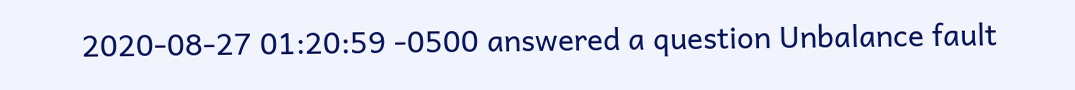2020-08-27 01:20:59 -0500 answered a question Unbalance fault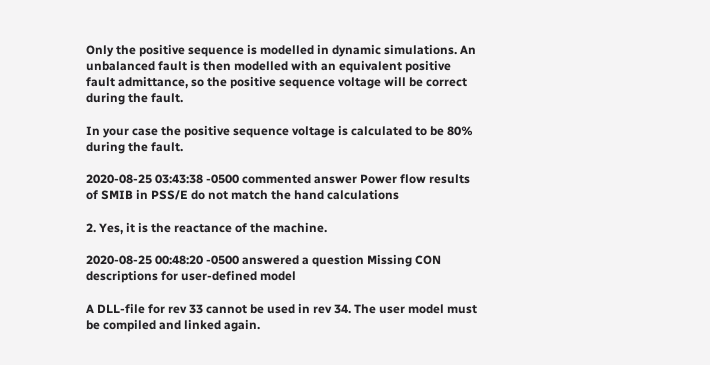Only the positive sequence is modelled in dynamic simulations. An unbalanced fault is then modelled with an equivalent positive fault admittance, so the positive sequence voltage will be correct during the fault.

In your case the positive sequence voltage is calculated to be 80% during the fault.

2020-08-25 03:43:38 -0500 commented answer Power flow results of SMIB in PSS/E do not match the hand calculations

2. Yes, it is the reactance of the machine.

2020-08-25 00:48:20 -0500 answered a question Missing CON descriptions for user-defined model

A DLL-file for rev 33 cannot be used in rev 34. The user model must be compiled and linked again.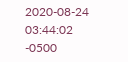2020-08-24 03:44:02 -0500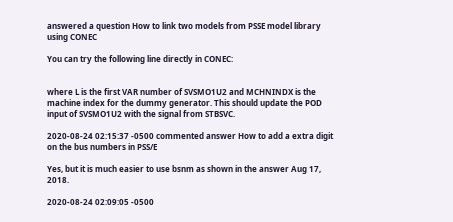answered a question How to link two models from PSSE model library using CONEC

You can try the following line directly in CONEC:


where L is the first VAR number of SVSMO1U2 and MCHNINDX is the machine index for the dummy generator. This should update the POD input of SVSMO1U2 with the signal from STBSVC.

2020-08-24 02:15:37 -0500 commented answer How to add a extra digit on the bus numbers in PSS/E

Yes, but it is much easier to use bsnm as shown in the answer Aug 17, 2018.

2020-08-24 02:09:05 -0500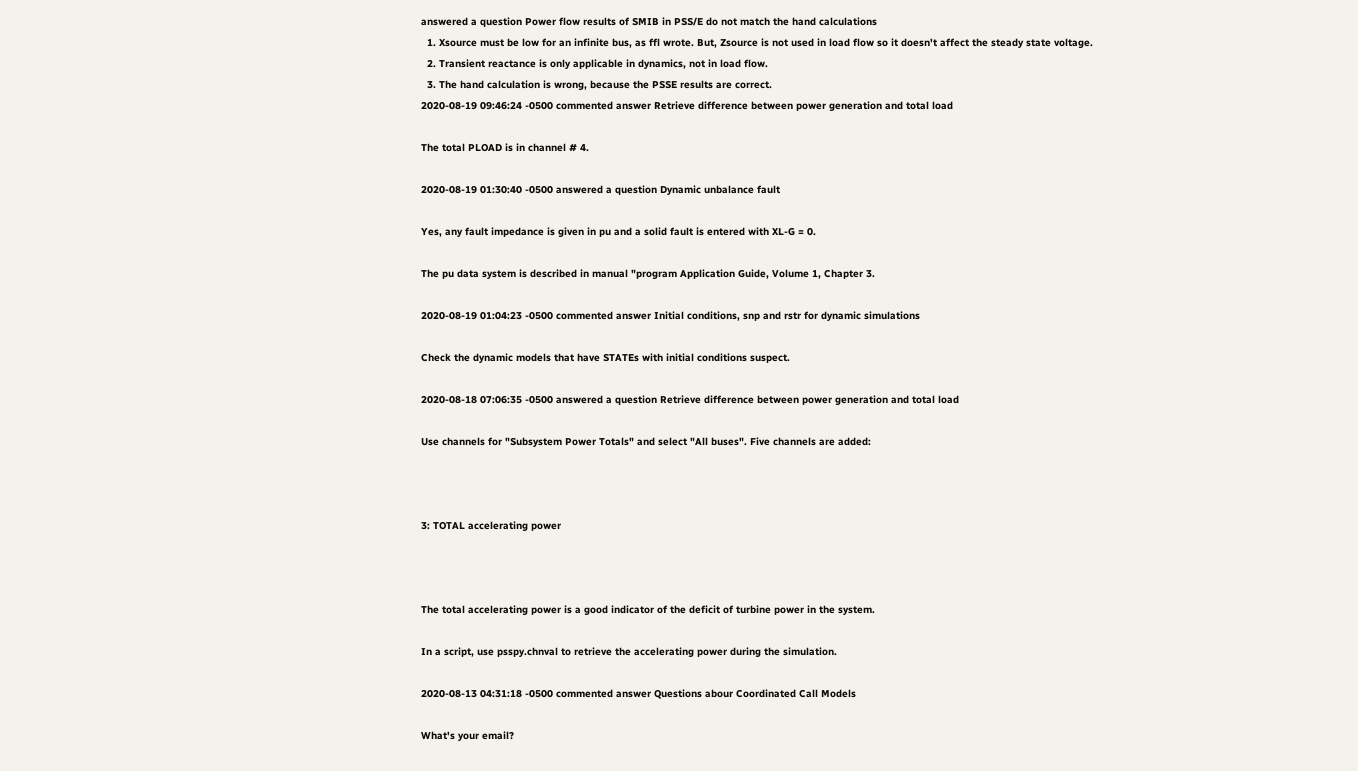answered a question Power flow results of SMIB in PSS/E do not match the hand calculations
  1. Xsource must be low for an infinite bus, as ffl wrote. But, Zsource is not used in load flow so it doesn't affect the steady state voltage.
  2. Transient reactance is only applicable in dynamics, not in load flow.
  3. The hand calculation is wrong, because the PSSE results are correct.
2020-08-19 09:46:24 -0500 commented answer Retrieve difference between power generation and total load

The total PLOAD is in channel # 4.

2020-08-19 01:30:40 -0500 answered a question Dynamic unbalance fault

Yes, any fault impedance is given in pu and a solid fault is entered with XL-G = 0.

The pu data system is described in manual "program Application Guide, Volume 1, Chapter 3.

2020-08-19 01:04:23 -0500 commented answer Initial conditions, snp and rstr for dynamic simulations

Check the dynamic models that have STATEs with initial conditions suspect.

2020-08-18 07:06:35 -0500 answered a question Retrieve difference between power generation and total load

Use channels for "Subsystem Power Totals" and select "All buses". Five channels are added:



3: TOTAL accelerating power



The total accelerating power is a good indicator of the deficit of turbine power in the system.

In a script, use psspy.chnval to retrieve the accelerating power during the simulation.

2020-08-13 04:31:18 -0500 commented answer Questions abour Coordinated Call Models

What's your email?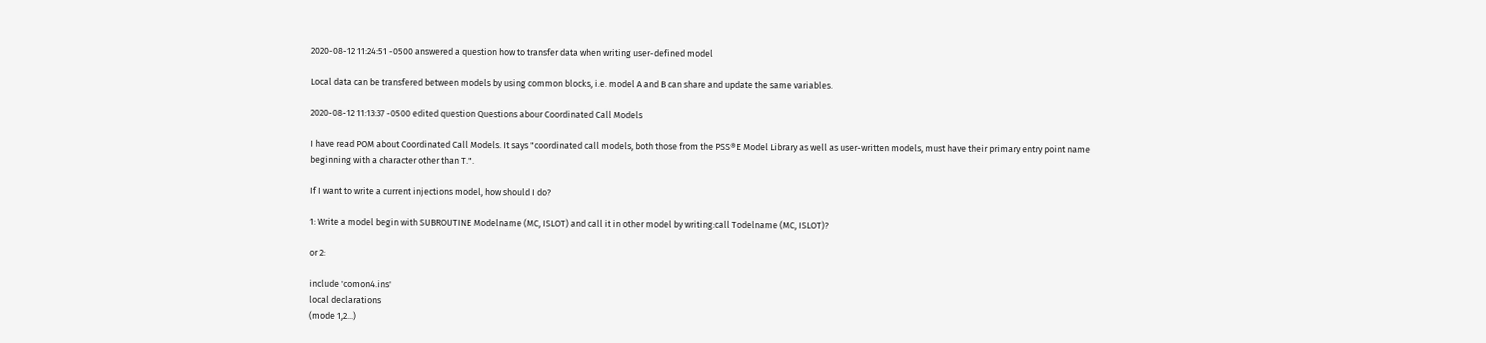2020-08-12 11:24:51 -0500 answered a question how to transfer data when writing user-defined model

Local data can be transfered between models by using common blocks, i.e. model A and B can share and update the same variables.

2020-08-12 11:13:37 -0500 edited question Questions abour Coordinated Call Models

I have read POM about Coordinated Call Models. It says "coordinated call models, both those from the PSS®E Model Library as well as user-written models, must have their primary entry point name beginning with a character other than T.".

If I want to write a current injections model, how should I do?

1: Write a model begin with SUBROUTINE Modelname (MC, ISLOT) and call it in other model by writing:call Todelname (MC, ISLOT)?

or 2:

include 'comon4.ins'
local declarations
(mode 1,2...)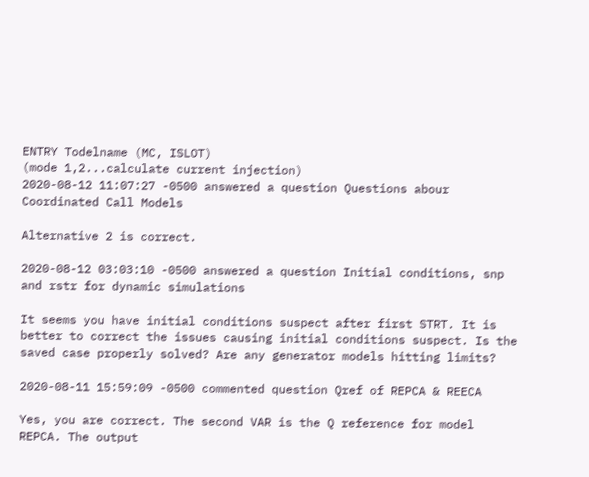ENTRY Todelname (MC, ISLOT)
(mode 1,2...calculate current injection)
2020-08-12 11:07:27 -0500 answered a question Questions abour Coordinated Call Models

Alternative 2 is correct.

2020-08-12 03:03:10 -0500 answered a question Initial conditions, snp and rstr for dynamic simulations

It seems you have initial conditions suspect after first STRT. It is better to correct the issues causing initial conditions suspect. Is the saved case properly solved? Are any generator models hitting limits?

2020-08-11 15:59:09 -0500 commented question Qref of REPCA & REECA

Yes, you are correct. The second VAR is the Q reference for model REPCA. The output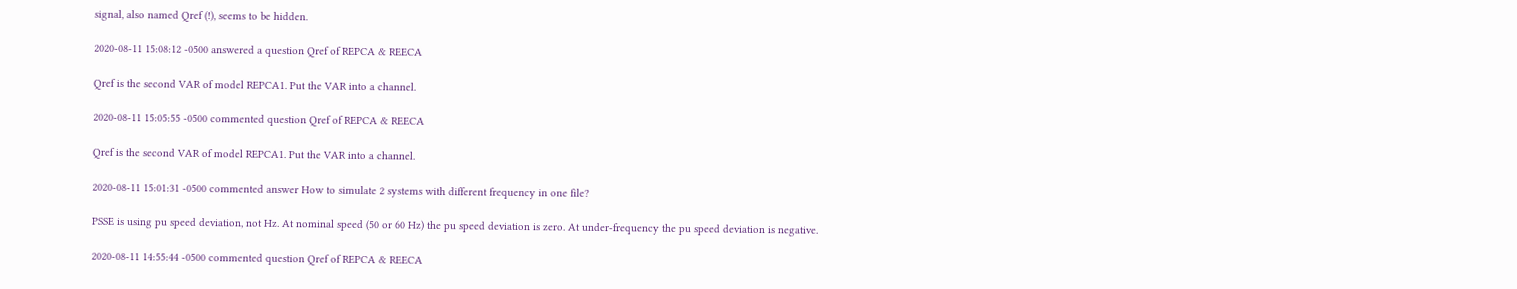signal, also named Qref (!), seems to be hidden.

2020-08-11 15:08:12 -0500 answered a question Qref of REPCA & REECA

Qref is the second VAR of model REPCA1. Put the VAR into a channel.

2020-08-11 15:05:55 -0500 commented question Qref of REPCA & REECA

Qref is the second VAR of model REPCA1. Put the VAR into a channel.

2020-08-11 15:01:31 -0500 commented answer How to simulate 2 systems with different frequency in one file?

PSSE is using pu speed deviation, not Hz. At nominal speed (50 or 60 Hz) the pu speed deviation is zero. At under-frequency the pu speed deviation is negative.

2020-08-11 14:55:44 -0500 commented question Qref of REPCA & REECA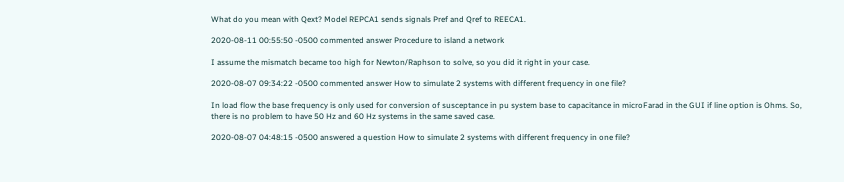What do you mean with Qext? Model REPCA1 sends signals Pref and Qref to REECA1.

2020-08-11 00:55:50 -0500 commented answer Procedure to island a network

I assume the mismatch became too high for Newton/Raphson to solve, so you did it right in your case.

2020-08-07 09:34:22 -0500 commented answer How to simulate 2 systems with different frequency in one file?

In load flow the base frequency is only used for conversion of susceptance in pu system base to capacitance in microFarad in the GUI if line option is Ohms. So, there is no problem to have 50 Hz and 60 Hz systems in the same saved case.

2020-08-07 04:48:15 -0500 answered a question How to simulate 2 systems with different frequency in one file?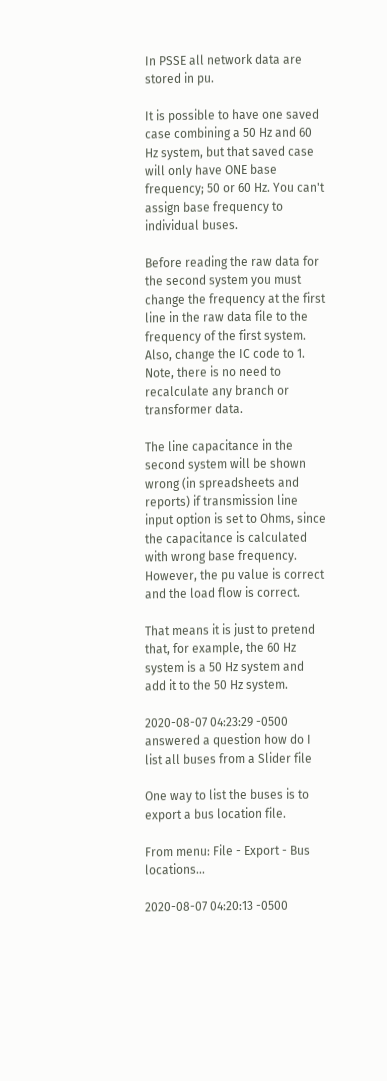In PSSE all network data are stored in pu.

It is possible to have one saved case combining a 50 Hz and 60 Hz system, but that saved case will only have ONE base frequency; 50 or 60 Hz. You can't assign base frequency to individual buses.

Before reading the raw data for the second system you must change the frequency at the first line in the raw data file to the frequency of the first system. Also, change the IC code to 1. Note, there is no need to recalculate any branch or transformer data.

The line capacitance in the second system will be shown wrong (in spreadsheets and reports) if transmission line input option is set to Ohms, since the capacitance is calculated with wrong base frequency. However, the pu value is correct and the load flow is correct.

That means it is just to pretend that, for example, the 60 Hz system is a 50 Hz system and add it to the 50 Hz system.

2020-08-07 04:23:29 -0500 answered a question how do I list all buses from a Slider file

One way to list the buses is to export a bus location file.

From menu: File - Export - Bus locations...

2020-08-07 04:20:13 -0500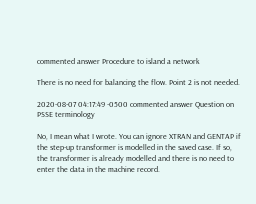commented answer Procedure to island a network

There is no need for balancing the flow. Point 2 is not needed.

2020-08-07 04:17:49 -0500 commented answer Question on PSSE terminology

No, I mean what I wrote. You can ignore XTRAN and GENTAP if the step-up transformer is modelled in the saved case. If so, the transformer is already modelled and there is no need to enter the data in the machine record.